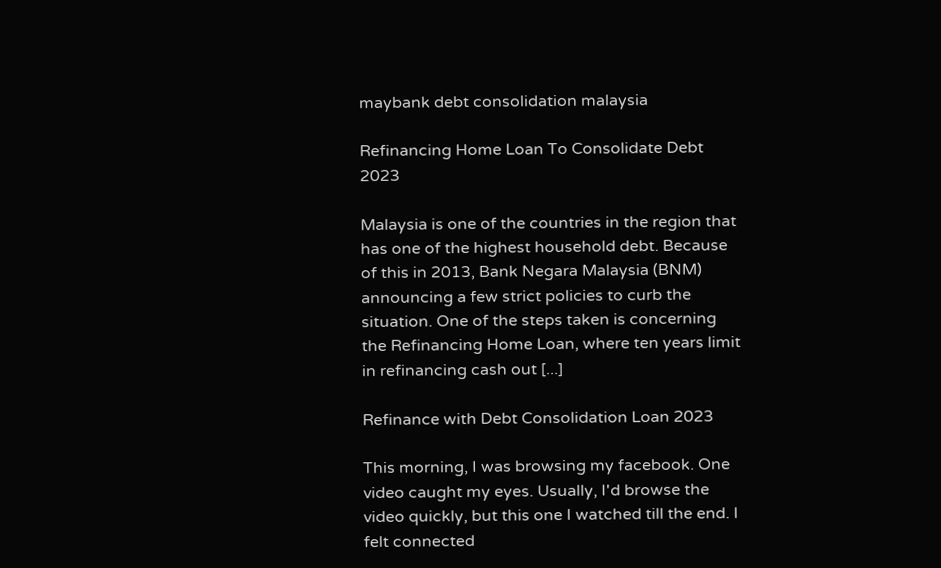maybank debt consolidation malaysia

Refinancing Home Loan To Consolidate Debt 2023

Malaysia is one of the countries in the region that has one of the highest household debt. Because of this in 2013, Bank Negara Malaysia (BNM) announcing a few strict policies to curb the situation. One of the steps taken is concerning the Refinancing Home Loan, where ten years limit in refinancing cash out [...]

Refinance with Debt Consolidation Loan 2023

This morning, I was browsing my facebook. One video caught my eyes. Usually, I'd browse the video quickly, but this one I watched till the end. I felt connected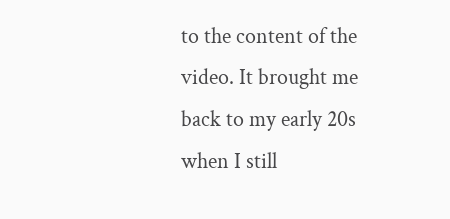to the content of the video. It brought me back to my early 20s when I still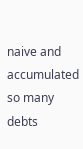naive and accumulated so many debts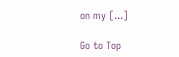on my [...]

Go to Top